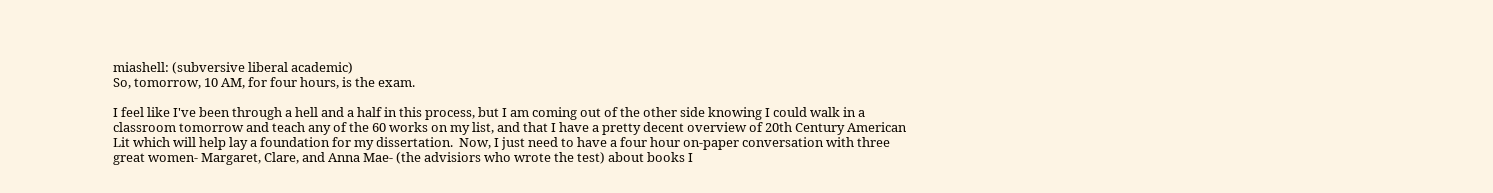miashell: (subversive liberal academic)
So, tomorrow, 10 AM, for four hours, is the exam.

I feel like I've been through a hell and a half in this process, but I am coming out of the other side knowing I could walk in a classroom tomorrow and teach any of the 60 works on my list, and that I have a pretty decent overview of 20th Century American Lit which will help lay a foundation for my dissertation.  Now, I just need to have a four hour on-paper conversation with three great women- Margaret, Clare, and Anna Mae- (the advisiors who wrote the test) about books I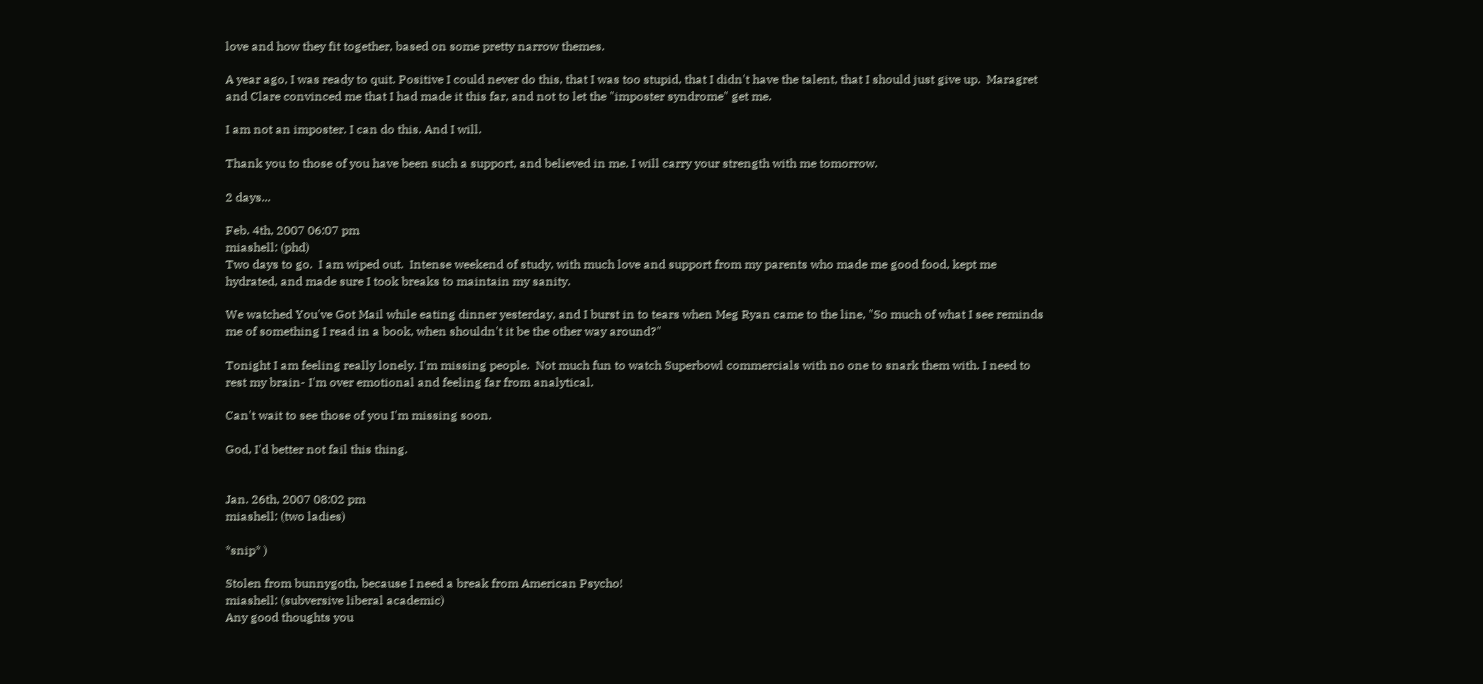love and how they fit together, based on some pretty narrow themes.

A year ago, I was ready to quit. Positive I could never do this, that I was too stupid, that I didn't have the talent, that I should just give up.  Maragret and Clare convinced me that I had made it this far, and not to let the "imposter syndrome" get me.

I am not an imposter. I can do this. And I will.

Thank you to those of you have been such a support, and believed in me. I will carry your strength with me tomorrow.

2 days...

Feb. 4th, 2007 06:07 pm
miashell: (phd)
Two days to go.  I am wiped out.  Intense weekend of study, with much love and support from my parents who made me good food, kept me hydrated, and made sure I took breaks to maintain my sanity.

We watched You've Got Mail while eating dinner yesterday, and I burst in to tears when Meg Ryan came to the line, "So much of what I see reminds me of something I read in a book, when shouldn't it be the other way around?"

Tonight I am feeling really lonely. I'm missing people.  Not much fun to watch Superbowl commercials with no one to snark them with. I need to rest my brain- I'm over emotional and feeling far from analytical.

Can't wait to see those of you I'm missing soon.

God, I'd better not fail this thing.


Jan. 26th, 2007 08:02 pm
miashell: (two ladies)

*snip* )

Stolen from bunnygoth, because I need a break from American Psycho!
miashell: (subversive liberal academic)
Any good thoughts you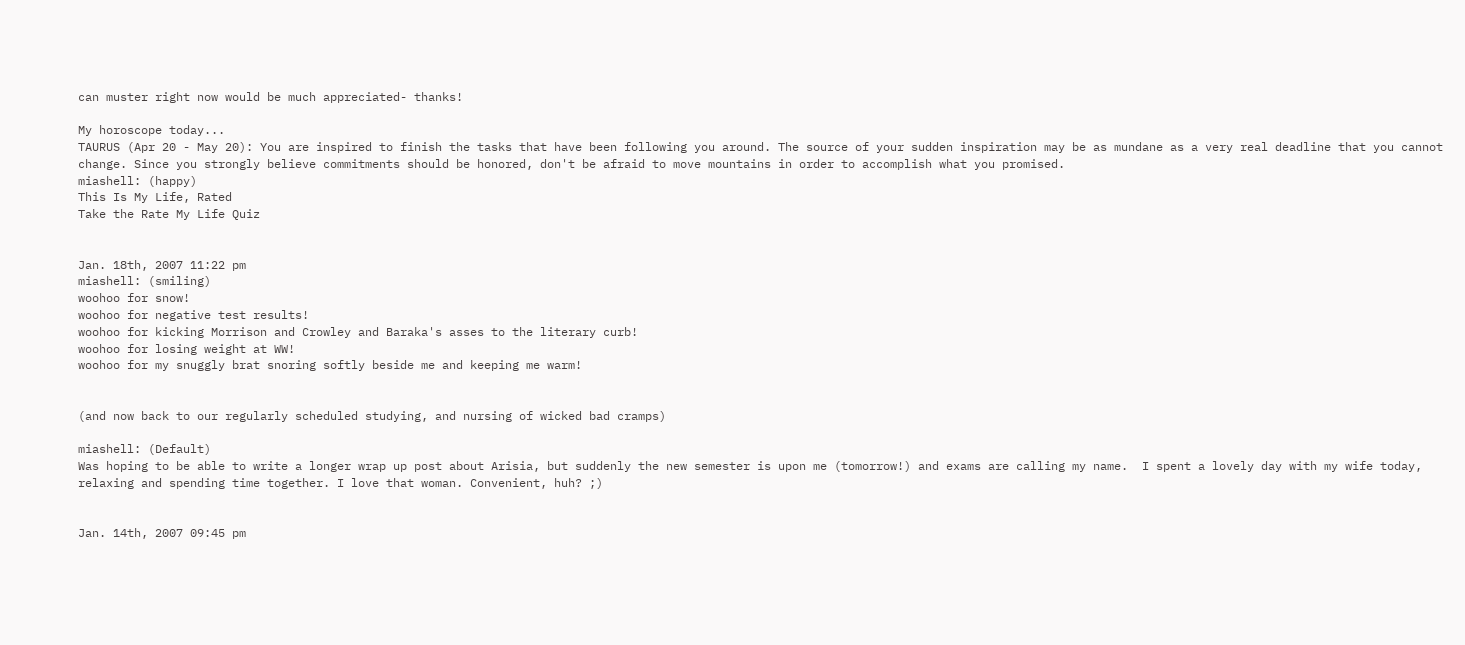can muster right now would be much appreciated- thanks!

My horoscope today...
TAURUS (Apr 20 - May 20): You are inspired to finish the tasks that have been following you around. The source of your sudden inspiration may be as mundane as a very real deadline that you cannot change. Since you strongly believe commitments should be honored, don't be afraid to move mountains in order to accomplish what you promised.
miashell: (happy)
This Is My Life, Rated
Take the Rate My Life Quiz


Jan. 18th, 2007 11:22 pm
miashell: (smiling)
woohoo for snow!
woohoo for negative test results!
woohoo for kicking Morrison and Crowley and Baraka's asses to the literary curb!
woohoo for losing weight at WW!
woohoo for my snuggly brat snoring softly beside me and keeping me warm!


(and now back to our regularly scheduled studying, and nursing of wicked bad cramps)

miashell: (Default)
Was hoping to be able to write a longer wrap up post about Arisia, but suddenly the new semester is upon me (tomorrow!) and exams are calling my name.  I spent a lovely day with my wife today, relaxing and spending time together. I love that woman. Convenient, huh? ;)


Jan. 14th, 2007 09:45 pm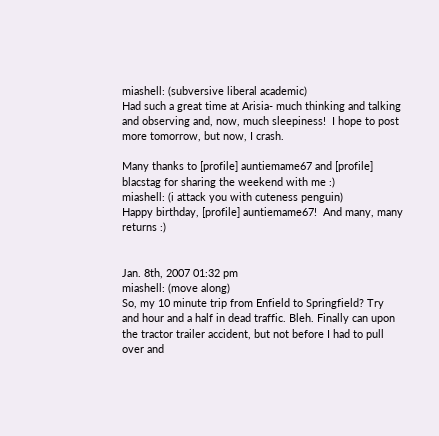miashell: (subversive liberal academic)
Had such a great time at Arisia- much thinking and talking and observing and, now, much sleepiness!  I hope to post more tomorrow, but now, I crash.

Many thanks to [profile] auntiemame67 and [profile] blacstag for sharing the weekend with me :)
miashell: (i attack you with cuteness penguin)
Happy birthday, [profile] auntiemame67!  And many, many returns :)


Jan. 8th, 2007 01:32 pm
miashell: (move along)
So, my 10 minute trip from Enfield to Springfield? Try and hour and a half in dead traffic. Bleh. Finally can upon the tractor trailer accident, but not before I had to pull over and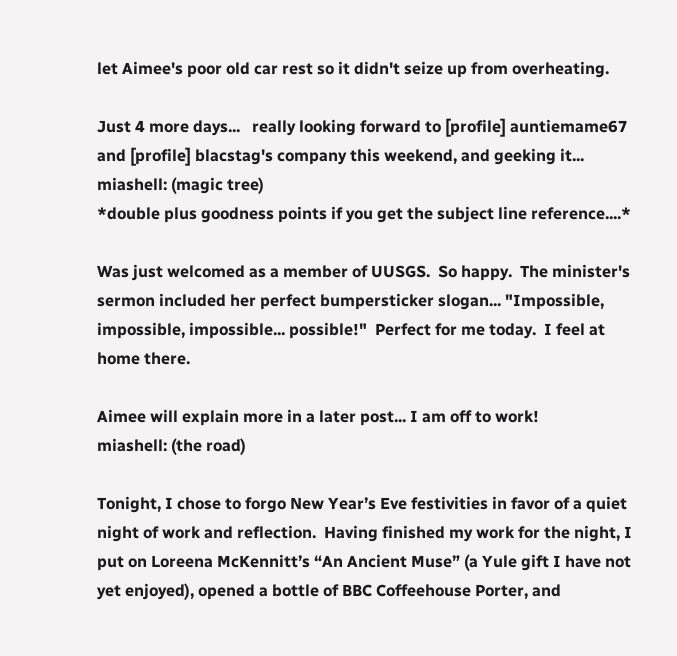let Aimee's poor old car rest so it didn't seize up from overheating.

Just 4 more days...   really looking forward to [profile] auntiemame67 and [profile] blacstag's company this weekend, and geeking it...
miashell: (magic tree)
*double plus goodness points if you get the subject line reference....*

Was just welcomed as a member of UUSGS.  So happy.  The minister's sermon included her perfect bumpersticker slogan... "Impossible, impossible, impossible... possible!"  Perfect for me today.  I feel at home there.

Aimee will explain more in a later post... I am off to work!
miashell: (the road)

Tonight, I chose to forgo New Year’s Eve festivities in favor of a quiet night of work and reflection.  Having finished my work for the night, I put on Loreena McKennitt’s “An Ancient Muse” (a Yule gift I have not yet enjoyed), opened a bottle of BBC Coffeehouse Porter, and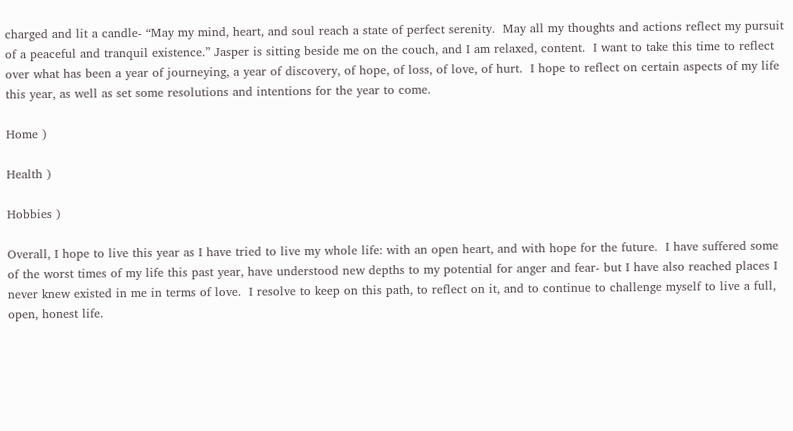charged and lit a candle- “May my mind, heart, and soul reach a state of perfect serenity.  May all my thoughts and actions reflect my pursuit of a peaceful and tranquil existence.” Jasper is sitting beside me on the couch, and I am relaxed, content.  I want to take this time to reflect over what has been a year of journeying, a year of discovery, of hope, of loss, of love, of hurt.  I hope to reflect on certain aspects of my life this year, as well as set some resolutions and intentions for the year to come.

Home )

Health )

Hobbies )

Overall, I hope to live this year as I have tried to live my whole life: with an open heart, and with hope for the future.  I have suffered some of the worst times of my life this past year, have understood new depths to my potential for anger and fear- but I have also reached places I never knew existed in me in terms of love.  I resolve to keep on this path, to reflect on it, and to continue to challenge myself to live a full, open, honest life.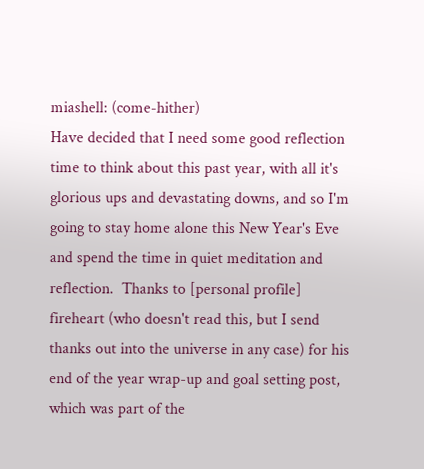miashell: (come-hither)
Have decided that I need some good reflection time to think about this past year, with all it's glorious ups and devastating downs, and so I'm going to stay home alone this New Year's Eve and spend the time in quiet meditation and reflection.  Thanks to [personal profile] fireheart (who doesn't read this, but I send thanks out into the universe in any case) for his end of the year wrap-up and goal setting post, which was part of the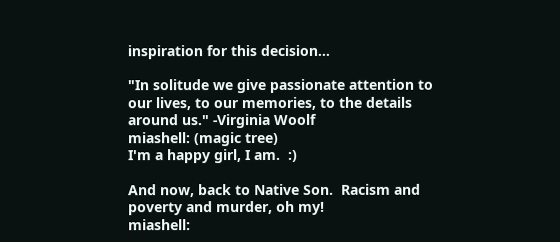inspiration for this decision...

"In solitude we give passionate attention to our lives, to our memories, to the details around us." -Virginia Woolf
miashell: (magic tree)
I'm a happy girl, I am.  :)

And now, back to Native Son.  Racism and poverty and murder, oh my!
miashell: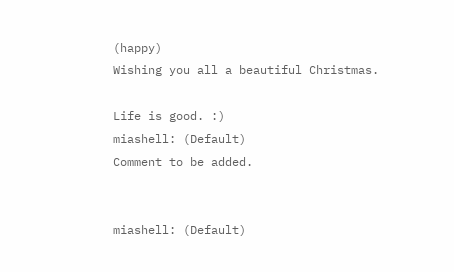(happy)
Wishing you all a beautiful Christmas.

Life is good. :)
miashell: (Default)
Comment to be added.


miashell: (Default)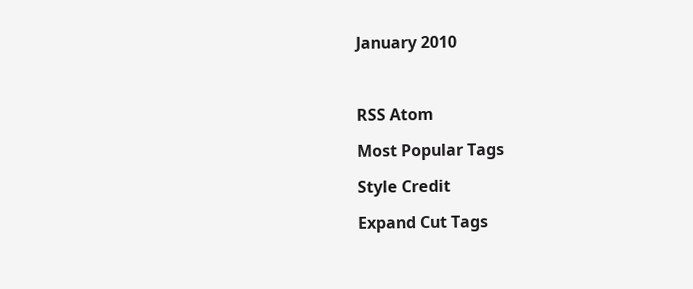January 2010



RSS Atom

Most Popular Tags

Style Credit

Expand Cut Tags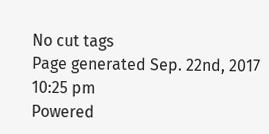No cut tags
Page generated Sep. 22nd, 2017 10:25 pm
Powered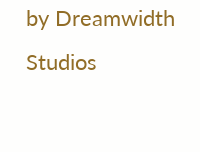by Dreamwidth Studios